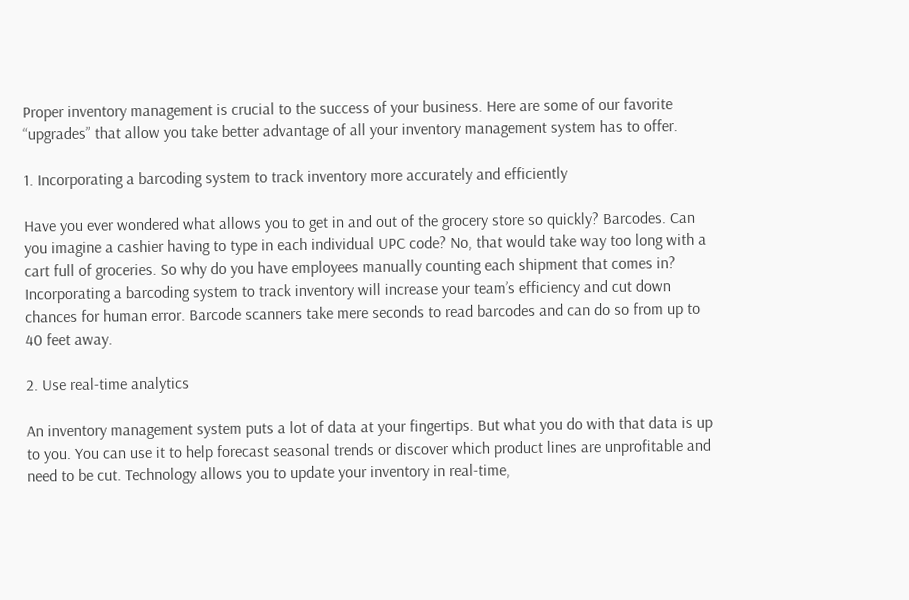Proper inventory management is crucial to the success of your business. Here are some of our favorite “upgrades” that allow you take better advantage of all your inventory management system has to offer.

1. Incorporating a barcoding system to track inventory more accurately and efficiently

Have you ever wondered what allows you to get in and out of the grocery store so quickly? Barcodes. Can you imagine a cashier having to type in each individual UPC code? No, that would take way too long with a cart full of groceries. So why do you have employees manually counting each shipment that comes in? Incorporating a barcoding system to track inventory will increase your team’s efficiency and cut down chances for human error. Barcode scanners take mere seconds to read barcodes and can do so from up to 40 feet away.

2. Use real-time analytics

An inventory management system puts a lot of data at your fingertips. But what you do with that data is up to you. You can use it to help forecast seasonal trends or discover which product lines are unprofitable and need to be cut. Technology allows you to update your inventory in real-time,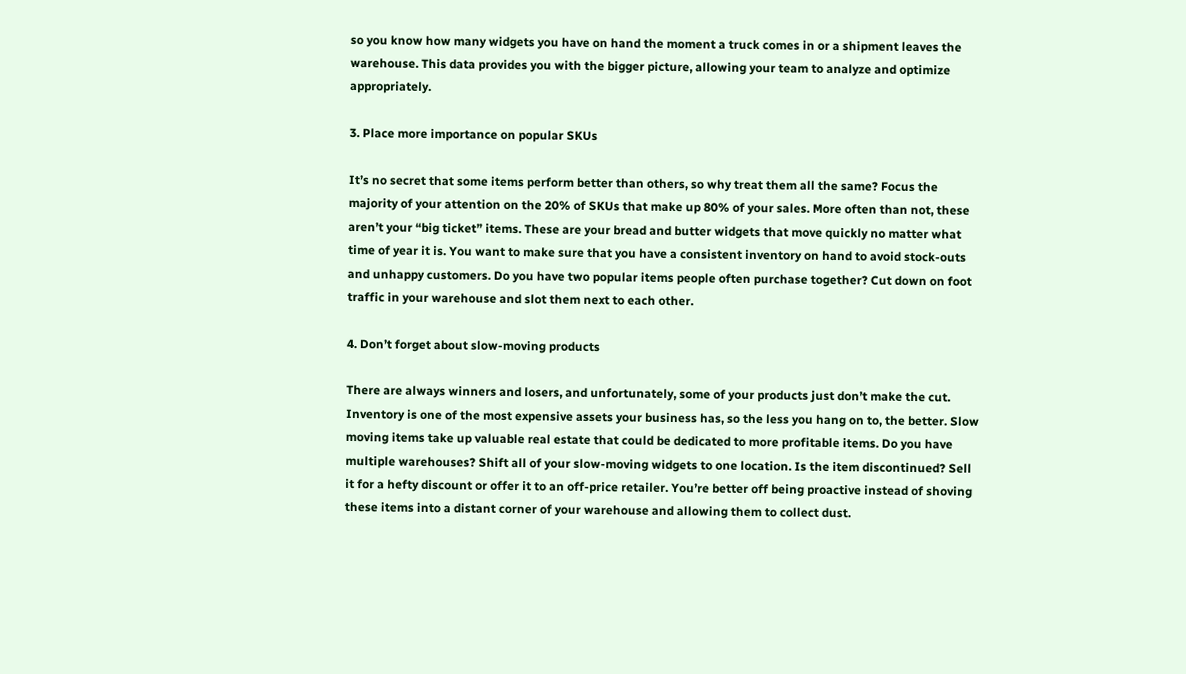so you know how many widgets you have on hand the moment a truck comes in or a shipment leaves the warehouse. This data provides you with the bigger picture, allowing your team to analyze and optimize appropriately.

3. Place more importance on popular SKUs

It’s no secret that some items perform better than others, so why treat them all the same? Focus the majority of your attention on the 20% of SKUs that make up 80% of your sales. More often than not, these aren’t your “big ticket” items. These are your bread and butter widgets that move quickly no matter what time of year it is. You want to make sure that you have a consistent inventory on hand to avoid stock-outs and unhappy customers. Do you have two popular items people often purchase together? Cut down on foot traffic in your warehouse and slot them next to each other.

4. Don’t forget about slow-moving products

There are always winners and losers, and unfortunately, some of your products just don’t make the cut. Inventory is one of the most expensive assets your business has, so the less you hang on to, the better. Slow moving items take up valuable real estate that could be dedicated to more profitable items. Do you have multiple warehouses? Shift all of your slow-moving widgets to one location. Is the item discontinued? Sell it for a hefty discount or offer it to an off-price retailer. You’re better off being proactive instead of shoving these items into a distant corner of your warehouse and allowing them to collect dust.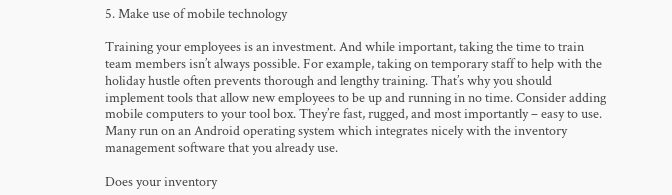5. Make use of mobile technology

Training your employees is an investment. And while important, taking the time to train team members isn’t always possible. For example, taking on temporary staff to help with the holiday hustle often prevents thorough and lengthy training. That’s why you should implement tools that allow new employees to be up and running in no time. Consider adding mobile computers to your tool box. They’re fast, rugged, and most importantly – easy to use. Many run on an Android operating system which integrates nicely with the inventory management software that you already use.

Does your inventory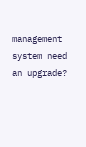management system need an upgrade?